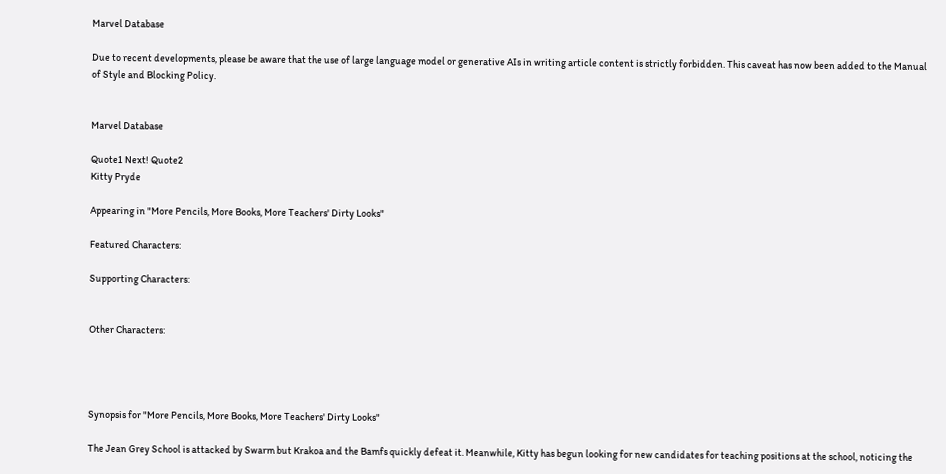Marvel Database

Due to recent developments, please be aware that the use of large language model or generative AIs in writing article content is strictly forbidden. This caveat has now been added to the Manual of Style and Blocking Policy.


Marvel Database

Quote1 Next! Quote2
Kitty Pryde

Appearing in "More Pencils, More Books, More Teachers' Dirty Looks"

Featured Characters:

Supporting Characters:


Other Characters:




Synopsis for "More Pencils, More Books, More Teachers' Dirty Looks"

The Jean Grey School is attacked by Swarm but Krakoa and the Bamfs quickly defeat it. Meanwhile, Kitty has begun looking for new candidates for teaching positions at the school, noticing the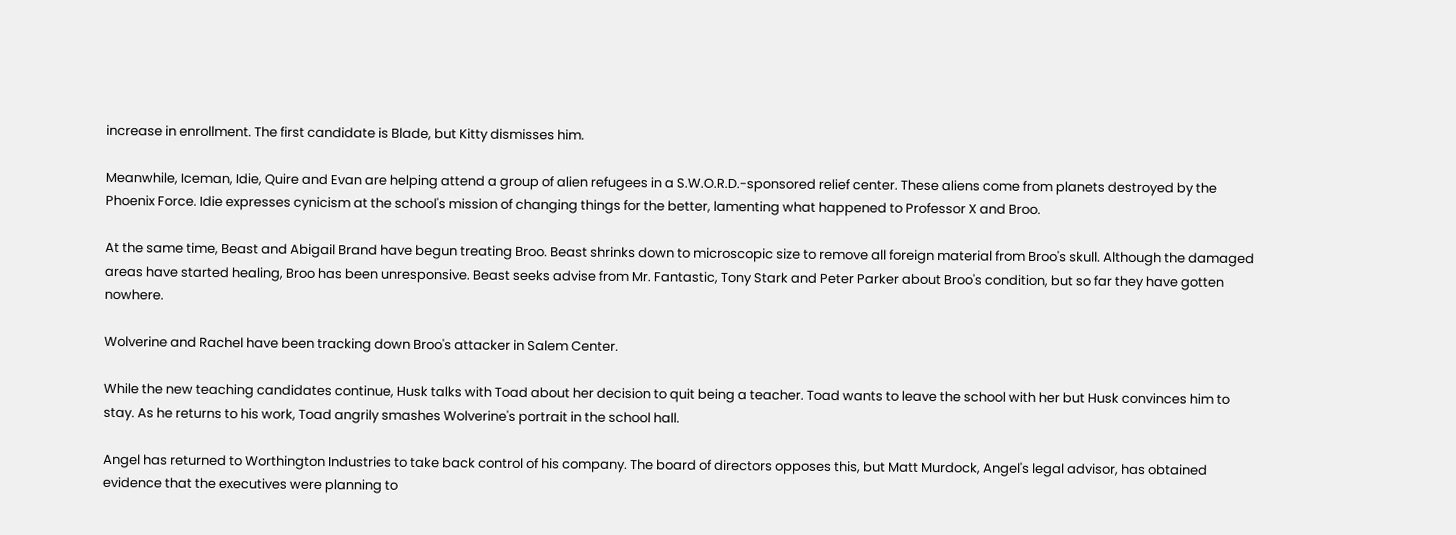increase in enrollment. The first candidate is Blade, but Kitty dismisses him.

Meanwhile, Iceman, Idie, Quire and Evan are helping attend a group of alien refugees in a S.W.O.R.D.-sponsored relief center. These aliens come from planets destroyed by the Phoenix Force. Idie expresses cynicism at the school's mission of changing things for the better, lamenting what happened to Professor X and Broo.

At the same time, Beast and Abigail Brand have begun treating Broo. Beast shrinks down to microscopic size to remove all foreign material from Broo's skull. Although the damaged areas have started healing, Broo has been unresponsive. Beast seeks advise from Mr. Fantastic, Tony Stark and Peter Parker about Broo's condition, but so far they have gotten nowhere.

Wolverine and Rachel have been tracking down Broo's attacker in Salem Center.

While the new teaching candidates continue, Husk talks with Toad about her decision to quit being a teacher. Toad wants to leave the school with her but Husk convinces him to stay. As he returns to his work, Toad angrily smashes Wolverine's portrait in the school hall.

Angel has returned to Worthington Industries to take back control of his company. The board of directors opposes this, but Matt Murdock, Angel's legal advisor, has obtained evidence that the executives were planning to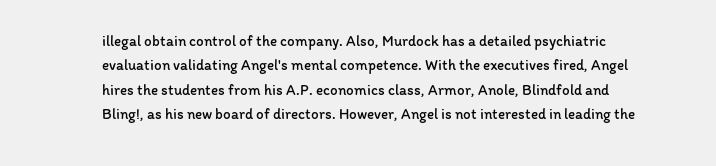illegal obtain control of the company. Also, Murdock has a detailed psychiatric evaluation validating Angel's mental competence. With the executives fired, Angel hires the studentes from his A.P. economics class, Armor, Anole, Blindfold and Bling!, as his new board of directors. However, Angel is not interested in leading the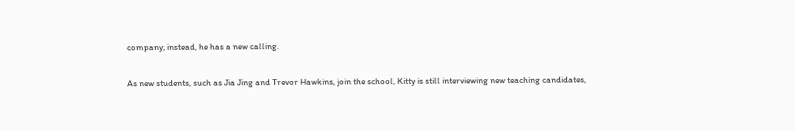company; instead, he has a new calling.

As new students, such as Jia Jing and Trevor Hawkins, join the school, Kitty is still interviewing new teaching candidates,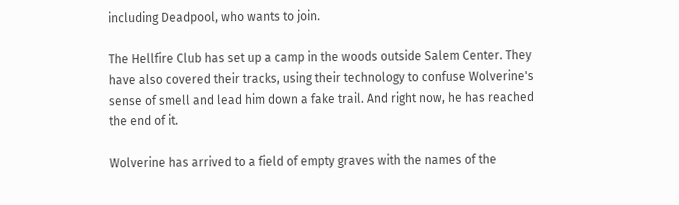including Deadpool, who wants to join.

The Hellfire Club has set up a camp in the woods outside Salem Center. They have also covered their tracks, using their technology to confuse Wolverine's sense of smell and lead him down a fake trail. And right now, he has reached the end of it.

Wolverine has arrived to a field of empty graves with the names of the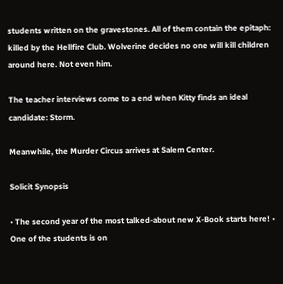students written on the gravestones. All of them contain the epitaph: killed by the Hellfire Club. Wolverine decides no one will kill children around here. Not even him.

The teacher interviews come to a end when Kitty finds an ideal candidate: Storm.

Meanwhile, the Murder Circus arrives at Salem Center.

Solicit Synopsis

• The second year of the most talked-about new X-Book starts here! • One of the students is on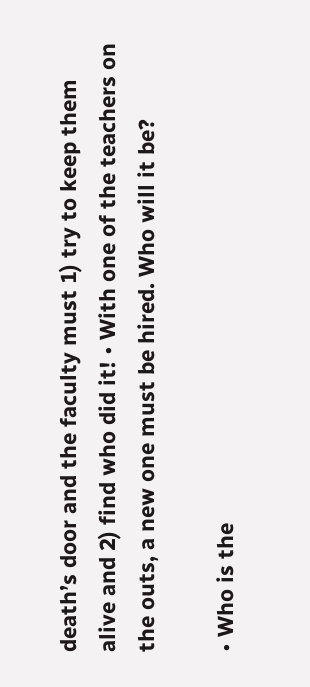death’s door and the faculty must 1) try to keep them alive and 2) find who did it! • With one of the teachers on the outs, a new one must be hired. Who will it be?

• Who is the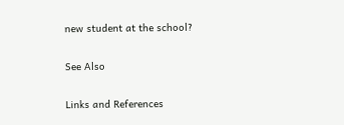new student at the school?

See Also

Links and References